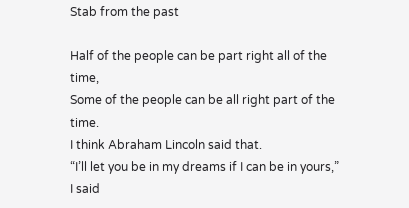Stab from the past

Half of the people can be part right all of the time,
Some of the people can be all right part of the time.
I think Abraham Lincoln said that.
“I’ll let you be in my dreams if I can be in yours,”
I said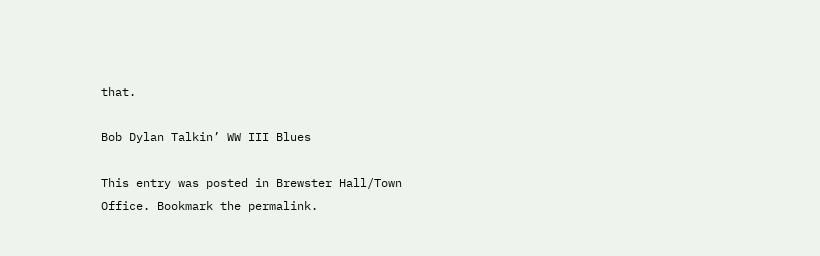that.

Bob Dylan Talkin’ WW III Blues

This entry was posted in Brewster Hall/Town Office. Bookmark the permalink.